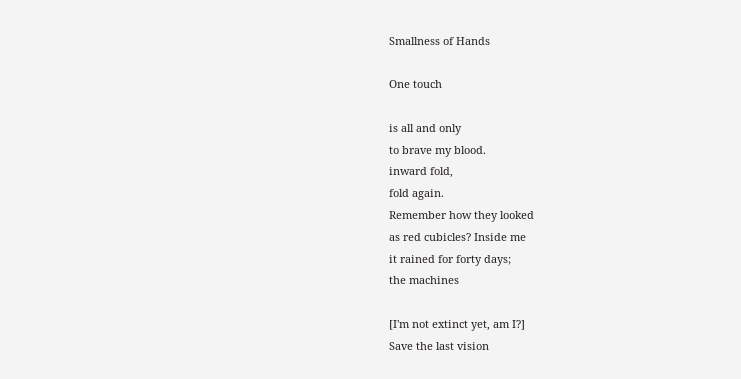Smallness of Hands

One touch

is all and only
to brave my blood.
inward fold,
fold again.
Remember how they looked
as red cubicles? Inside me
it rained for forty days;
the machines

[I'm not extinct yet, am I?]
Save the last vision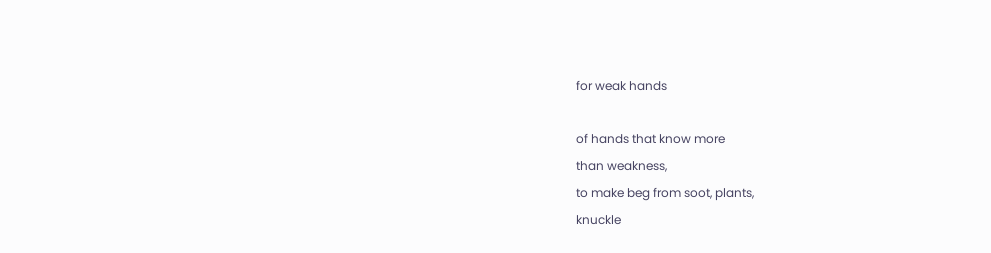for weak hands

of hands that know more
than weakness,
to make beg from soot, plants,
knuckle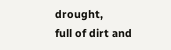drought,
full of dirt and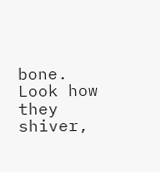bone.
Look how they shiver,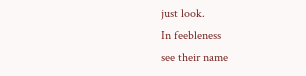just look.
In feebleness
see their name